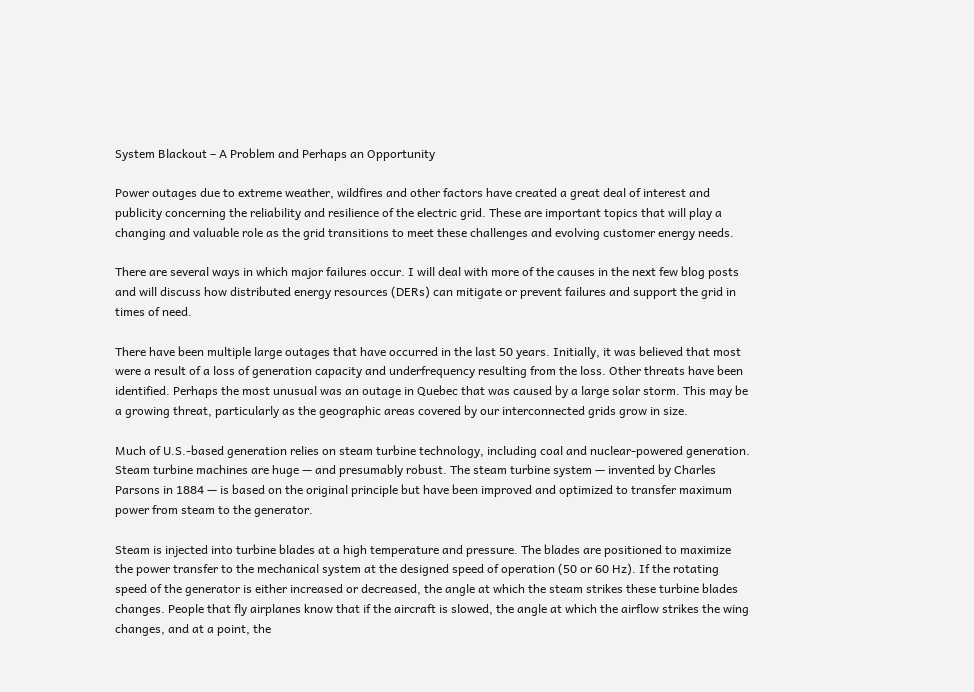System Blackout – A Problem and Perhaps an Opportunity

Power outages due to extreme weather, wildfires and other factors have created a great deal of interest and publicity concerning the reliability and resilience of the electric grid. These are important topics that will play a changing and valuable role as the grid transitions to meet these challenges and evolving customer energy needs.

There are several ways in which major failures occur. I will deal with more of the causes in the next few blog posts and will discuss how distributed energy resources (DERs) can mitigate or prevent failures and support the grid in times of need.

There have been multiple large outages that have occurred in the last 50 years. Initially, it was believed that most were a result of a loss of generation capacity and underfrequency resulting from the loss. Other threats have been identified. Perhaps the most unusual was an outage in Quebec that was caused by a large solar storm. This may be a growing threat, particularly as the geographic areas covered by our interconnected grids grow in size.

Much of U.S.-based generation relies on steam turbine technology, including coal and nuclear-powered generation. Steam turbine machines are huge — and presumably robust. The steam turbine system — invented by Charles Parsons in 1884 — is based on the original principle but have been improved and optimized to transfer maximum power from steam to the generator.

Steam is injected into turbine blades at a high temperature and pressure. The blades are positioned to maximize the power transfer to the mechanical system at the designed speed of operation (50 or 60 Hz). If the rotating speed of the generator is either increased or decreased, the angle at which the steam strikes these turbine blades changes. People that fly airplanes know that if the aircraft is slowed, the angle at which the airflow strikes the wing changes, and at a point, the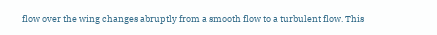flow over the wing changes abruptly from a smooth flow to a turbulent flow. This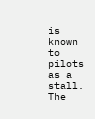is known to pilots as a stall. The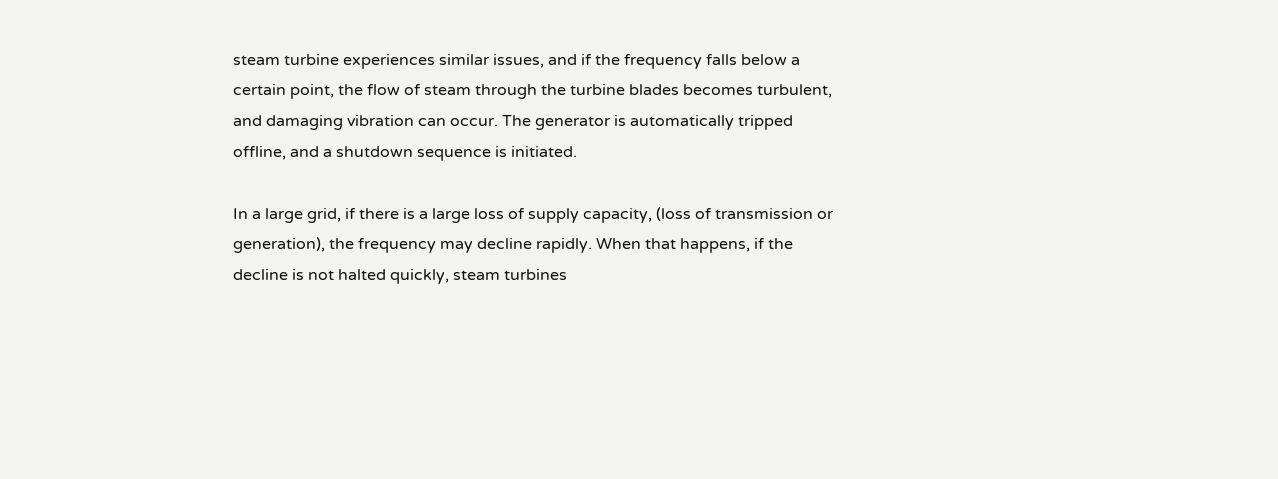steam turbine experiences similar issues, and if the frequency falls below a certain point, the flow of steam through the turbine blades becomes turbulent, and damaging vibration can occur. The generator is automatically tripped offline, and a shutdown sequence is initiated.

In a large grid, if there is a large loss of supply capacity, (loss of transmission or generation), the frequency may decline rapidly. When that happens, if the decline is not halted quickly, steam turbines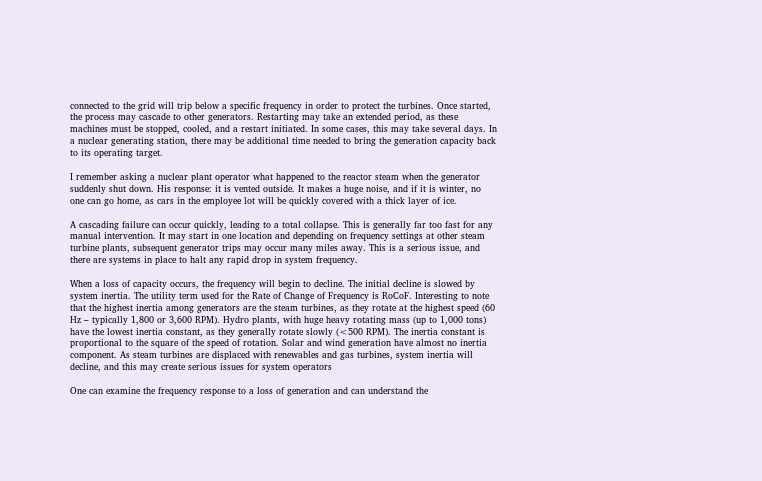connected to the grid will trip below a specific frequency in order to protect the turbines. Once started, the process may cascade to other generators. Restarting may take an extended period, as these machines must be stopped, cooled, and a restart initiated. In some cases, this may take several days. In a nuclear generating station, there may be additional time needed to bring the generation capacity back to its operating target.

I remember asking a nuclear plant operator what happened to the reactor steam when the generator suddenly shut down. His response: it is vented outside. It makes a huge noise, and if it is winter, no one can go home, as cars in the employee lot will be quickly covered with a thick layer of ice.

A cascading failure can occur quickly, leading to a total collapse. This is generally far too fast for any manual intervention. It may start in one location and depending on frequency settings at other steam turbine plants, subsequent generator trips may occur many miles away. This is a serious issue, and there are systems in place to halt any rapid drop in system frequency.

When a loss of capacity occurs, the frequency will begin to decline. The initial decline is slowed by system inertia. The utility term used for the Rate of Change of Frequency is RoCoF. Interesting to note that the highest inertia among generators are the steam turbines, as they rotate at the highest speed (60 Hz – typically 1,800 or 3,600 RPM). Hydro plants, with huge heavy rotating mass (up to 1,000 tons) have the lowest inertia constant, as they generally rotate slowly (<500 RPM). The inertia constant is proportional to the square of the speed of rotation. Solar and wind generation have almost no inertia component. As steam turbines are displaced with renewables and gas turbines, system inertia will decline, and this may create serious issues for system operators

One can examine the frequency response to a loss of generation and can understand the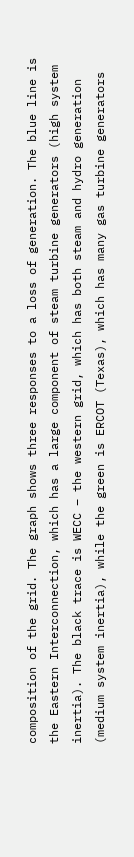composition of the grid. The graph shows three responses to a loss of generation. The blue line is the Eastern Interconnection, which has a large component of steam turbine generators (high system inertia). The black trace is WECC – the western grid, which has both steam and hydro generation (medium system inertia), while the green is ERCOT (Texas), which has many gas turbine generators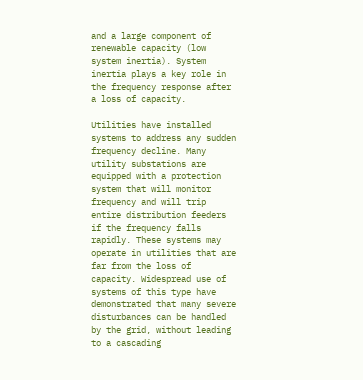and a large component of renewable capacity (low system inertia). System inertia plays a key role in the frequency response after a loss of capacity.

Utilities have installed systems to address any sudden frequency decline. Many utility substations are equipped with a protection system that will monitor frequency and will trip entire distribution feeders if the frequency falls rapidly. These systems may operate in utilities that are far from the loss of capacity. Widespread use of systems of this type have demonstrated that many severe disturbances can be handled by the grid, without leading to a cascading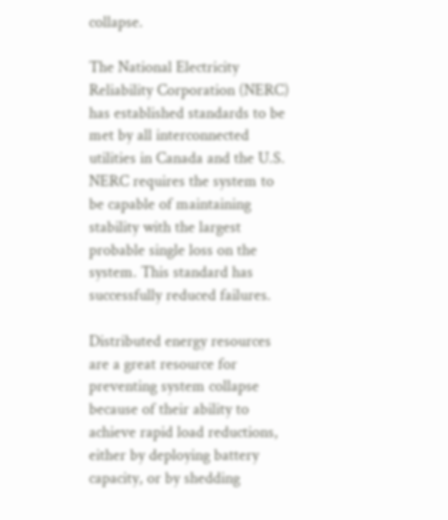collapse.

The National Electricity Reliability Corporation (NERC) has established standards to be met by all interconnected utilities in Canada and the U.S. NERC requires the system to be capable of maintaining stability with the largest probable single loss on the system. This standard has successfully reduced failures.

Distributed energy resources are a great resource for preventing system collapse because of their ability to achieve rapid load reductions, either by deploying battery capacity, or by shedding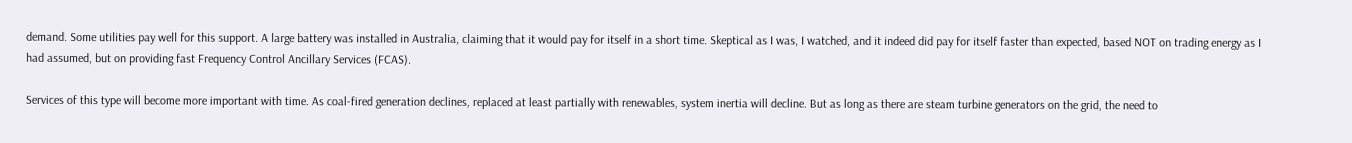demand. Some utilities pay well for this support. A large battery was installed in Australia, claiming that it would pay for itself in a short time. Skeptical as I was, I watched, and it indeed did pay for itself faster than expected, based NOT on trading energy as I had assumed, but on providing fast Frequency Control Ancillary Services (FCAS).

Services of this type will become more important with time. As coal-fired generation declines, replaced at least partially with renewables, system inertia will decline. But as long as there are steam turbine generators on the grid, the need to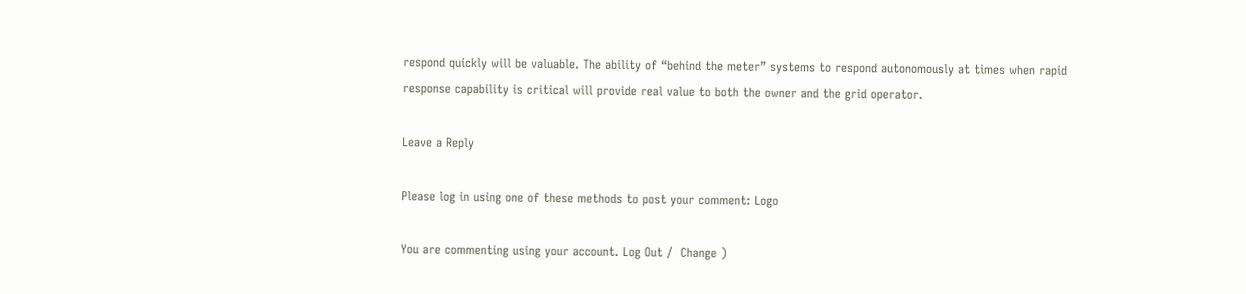respond quickly will be valuable. The ability of “behind the meter” systems to respond autonomously at times when rapid response capability is critical will provide real value to both the owner and the grid operator.

Leave a Reply

Please log in using one of these methods to post your comment: Logo

You are commenting using your account. Log Out /  Change )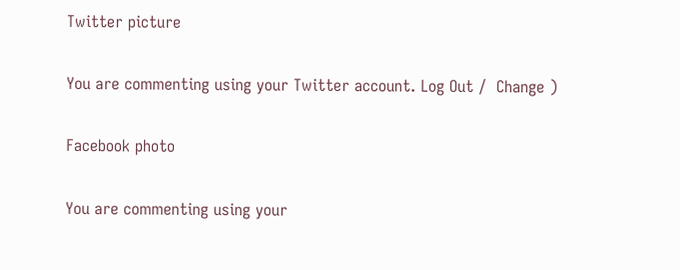Twitter picture

You are commenting using your Twitter account. Log Out /  Change )

Facebook photo

You are commenting using your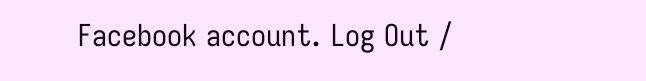Facebook account. Log Out /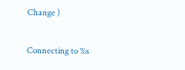Change )

Connecting to %s